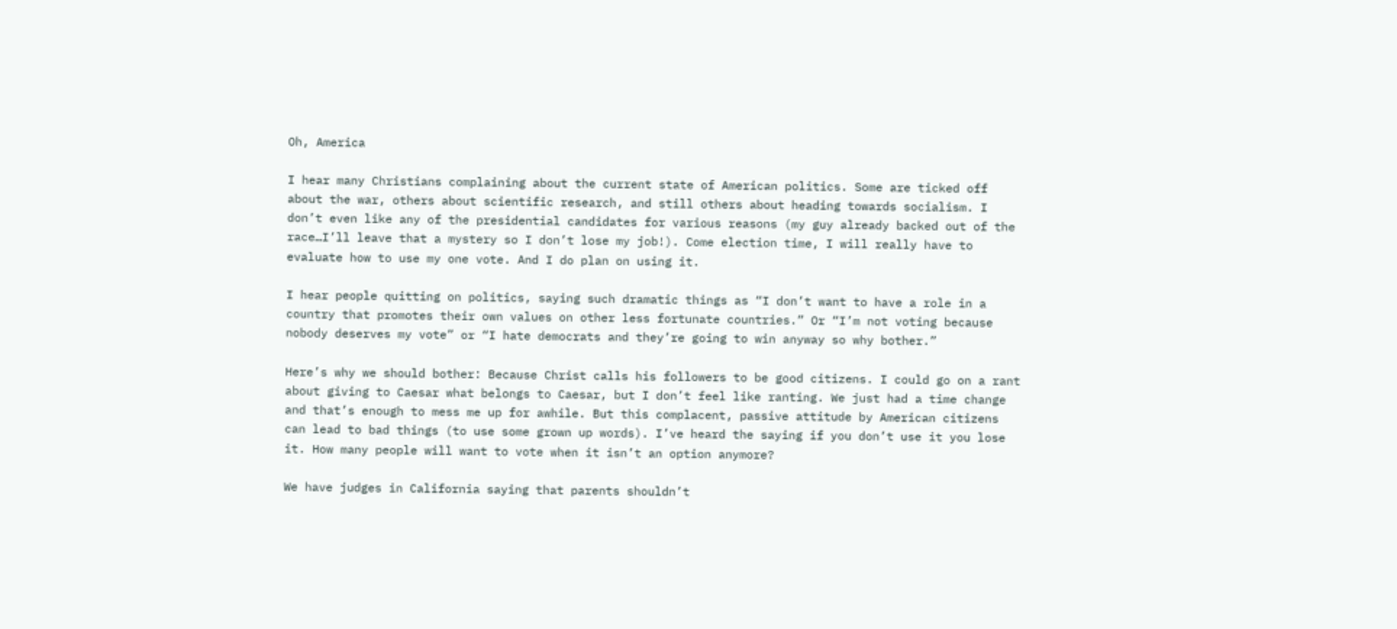Oh, America

I hear many Christians complaining about the current state of American politics. Some are ticked off about the war, others about scientific research, and still others about heading towards socialism. I don’t even like any of the presidential candidates for various reasons (my guy already backed out of the race…I’ll leave that a mystery so I don’t lose my job!). Come election time, I will really have to evaluate how to use my one vote. And I do plan on using it.

I hear people quitting on politics, saying such dramatic things as “I don’t want to have a role in a country that promotes their own values on other less fortunate countries.” Or “I’m not voting because nobody deserves my vote” or “I hate democrats and they’re going to win anyway so why bother.”

Here’s why we should bother: Because Christ calls his followers to be good citizens. I could go on a rant about giving to Caesar what belongs to Caesar, but I don’t feel like ranting. We just had a time change and that’s enough to mess me up for awhile. But this complacent, passive attitude by American citizens can lead to bad things (to use some grown up words). I’ve heard the saying if you don’t use it you lose it. How many people will want to vote when it isn’t an option anymore?

We have judges in California saying that parents shouldn’t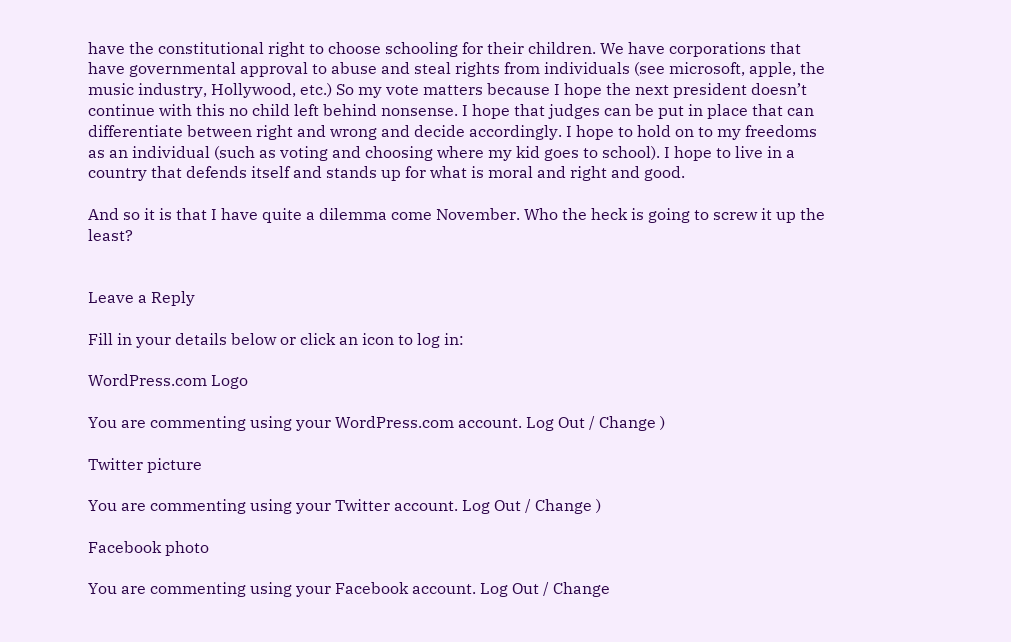have the constitutional right to choose schooling for their children. We have corporations that have governmental approval to abuse and steal rights from individuals (see microsoft, apple, the music industry, Hollywood, etc.) So my vote matters because I hope the next president doesn’t continue with this no child left behind nonsense. I hope that judges can be put in place that can differentiate between right and wrong and decide accordingly. I hope to hold on to my freedoms as an individual (such as voting and choosing where my kid goes to school). I hope to live in a country that defends itself and stands up for what is moral and right and good.

And so it is that I have quite a dilemma come November. Who the heck is going to screw it up the least?


Leave a Reply

Fill in your details below or click an icon to log in:

WordPress.com Logo

You are commenting using your WordPress.com account. Log Out / Change )

Twitter picture

You are commenting using your Twitter account. Log Out / Change )

Facebook photo

You are commenting using your Facebook account. Log Out / Change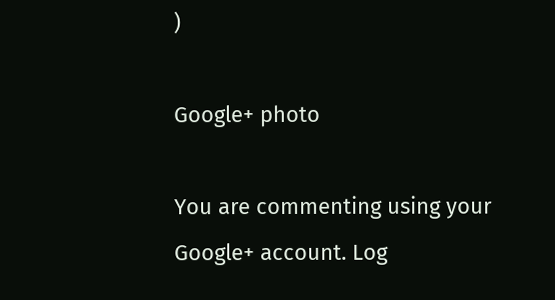)

Google+ photo

You are commenting using your Google+ account. Log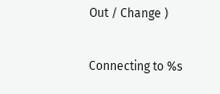Out / Change )

Connecting to %s